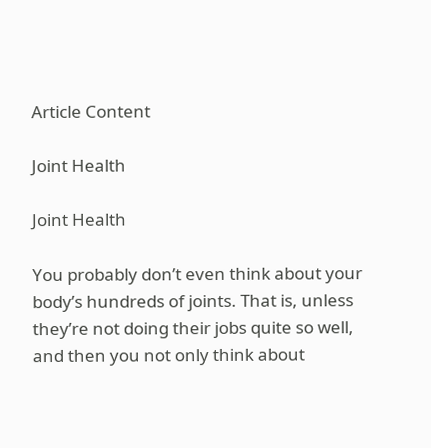Article Content

Joint Health

Joint Health

You probably don’t even think about your body’s hundreds of joints. That is, unless they’re not doing their jobs quite so well, and then you not only think about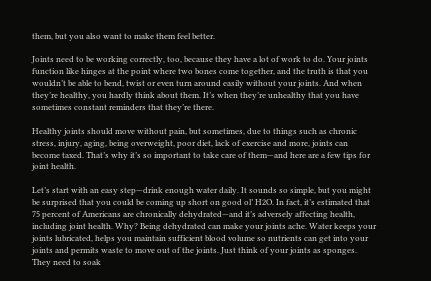them, but you also want to make them feel better.

Joints need to be working correctly, too, because they have a lot of work to do. Your joints function like hinges at the point where two bones come together, and the truth is that you wouldn’t be able to bend, twist or even turn around easily without your joints. And when they’re healthy, you hardly think about them. It’s when they’re unhealthy that you have sometimes constant reminders that they’re there.

Healthy joints should move without pain, but sometimes, due to things such as chronic stress, injury, aging, being overweight, poor diet, lack of exercise and more, joints can become taxed. That’s why it’s so important to take care of them—and here are a few tips for joint health.

Let’s start with an easy step—drink enough water daily. It sounds so simple, but you might be surprised that you could be coming up short on good ol’ H2O. In fact, it’s estimated that 75 percent of Americans are chronically dehydrated—and it’s adversely affecting health, including joint health. Why? Being dehydrated can make your joints ache. Water keeps your joints lubricated, helps you maintain sufficient blood volume so nutrients can get into your joints and permits waste to move out of the joints. Just think of your joints as sponges. They need to soak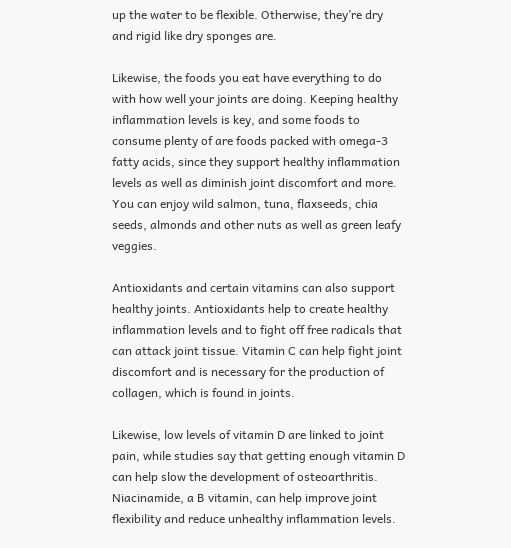up the water to be flexible. Otherwise, they’re dry and rigid like dry sponges are.

Likewise, the foods you eat have everything to do with how well your joints are doing. Keeping healthy inflammation levels is key, and some foods to consume plenty of are foods packed with omega-3 fatty acids, since they support healthy inflammation levels as well as diminish joint discomfort and more. You can enjoy wild salmon, tuna, flaxseeds, chia seeds, almonds and other nuts as well as green leafy veggies.

Antioxidants and certain vitamins can also support healthy joints. Antioxidants help to create healthy inflammation levels and to fight off free radicals that can attack joint tissue. Vitamin C can help fight joint discomfort and is necessary for the production of collagen, which is found in joints.

Likewise, low levels of vitamin D are linked to joint pain, while studies say that getting enough vitamin D can help slow the development of osteoarthritis. Niacinamide, a B vitamin, can help improve joint flexibility and reduce unhealthy inflammation levels.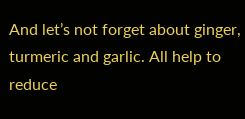And let’s not forget about ginger, turmeric and garlic. All help to reduce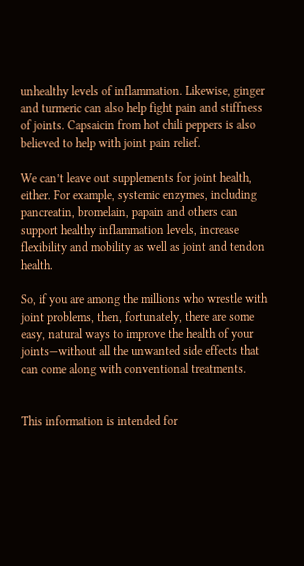unhealthy levels of inflammation. Likewise, ginger and turmeric can also help fight pain and stiffness of joints. Capsaicin from hot chili peppers is also believed to help with joint pain relief.

We can’t leave out supplements for joint health, either. For example, systemic enzymes, including pancreatin, bromelain, papain and others can support healthy inflammation levels, increase flexibility and mobility as well as joint and tendon health.

So, if you are among the millions who wrestle with joint problems, then, fortunately, there are some easy, natural ways to improve the health of your joints—without all the unwanted side effects that can come along with conventional treatments.


This information is intended for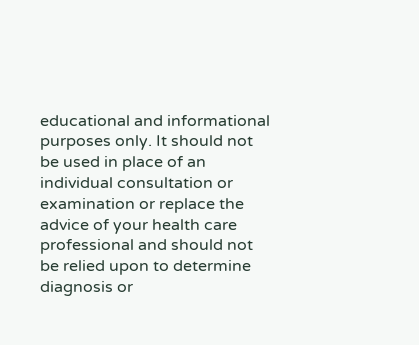educational and informational purposes only. It should not be used in place of an individual consultation or examination or replace the advice of your health care professional and should not be relied upon to determine diagnosis or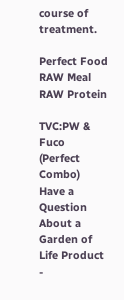course of treatment.

Perfect Food RAW Meal RAW Protein

TVC:PW & Fuco (Perfect Combo)
Have a Question About a Garden of Life Product -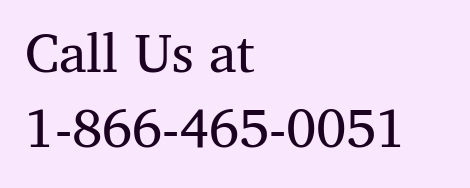Call Us at 1-866-465-0051